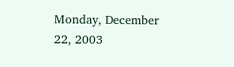Monday, December 22, 2003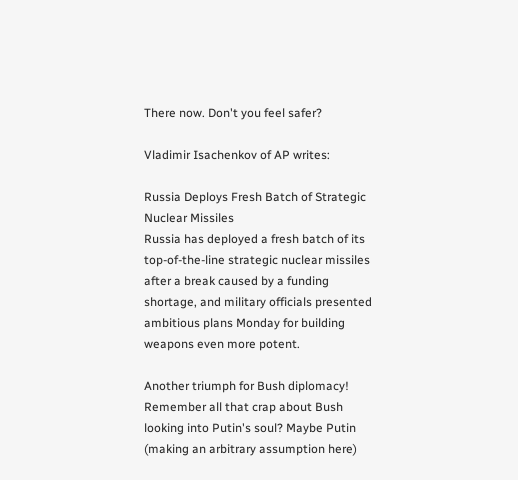There now. Don't you feel safer?

Vladimir Isachenkov of AP writes:

Russia Deploys Fresh Batch of Strategic Nuclear Missiles
Russia has deployed a fresh batch of its top-of-the-line strategic nuclear missiles after a break caused by a funding shortage, and military officials presented ambitious plans Monday for building weapons even more potent.

Another triumph for Bush diplomacy! Remember all that crap about Bush looking into Putin's soul? Maybe Putin (making an arbitrary assumption here)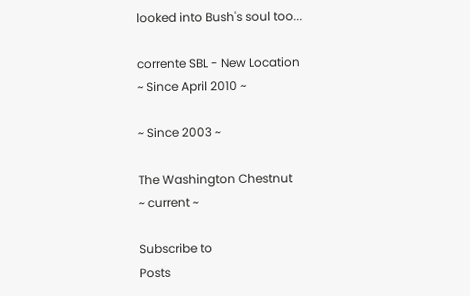looked into Bush's soul too...

corrente SBL - New Location
~ Since April 2010 ~

~ Since 2003 ~

The Washington Chestnut
~ current ~

Subscribe to
Posts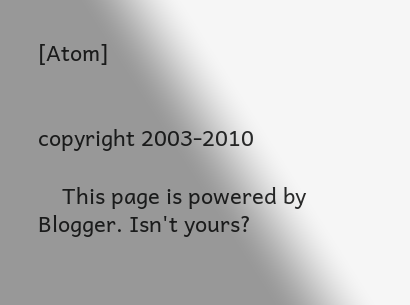[Atom]


copyright 2003-2010

    This page is powered by Blogger. Isn't yours?